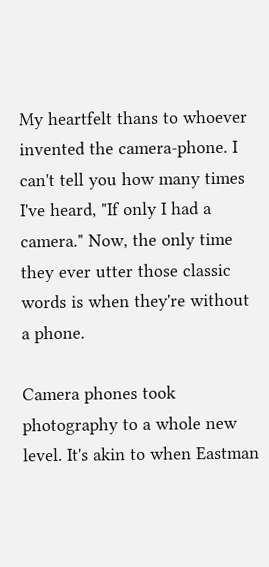My heartfelt thans to whoever invented the camera-phone. I can't tell you how many times I've heard, "If only I had a camera." Now, the only time they ever utter those classic words is when they're without a phone.

Camera phones took photography to a whole new level. It's akin to when Eastman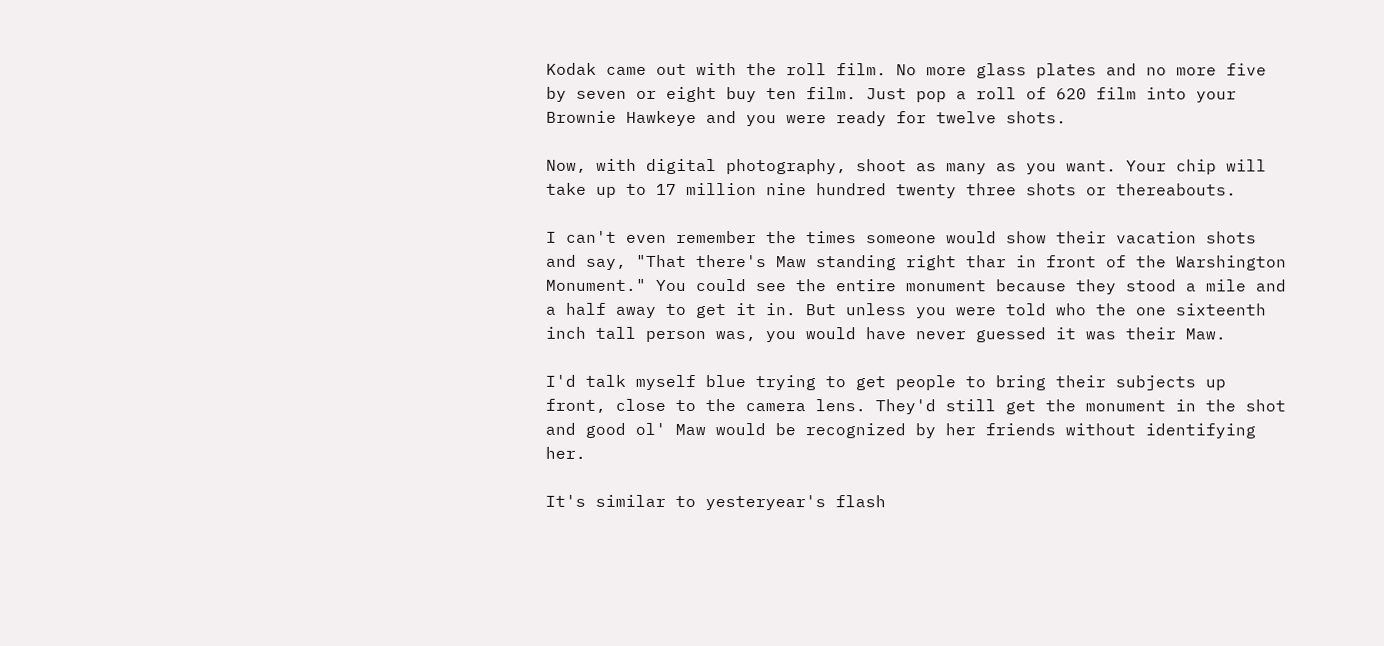Kodak came out with the roll film. No more glass plates and no more five by seven or eight buy ten film. Just pop a roll of 620 film into your Brownie Hawkeye and you were ready for twelve shots.

Now, with digital photography, shoot as many as you want. Your chip will take up to 17 million nine hundred twenty three shots or thereabouts.

I can't even remember the times someone would show their vacation shots and say, "That there's Maw standing right thar in front of the Warshington Monument." You could see the entire monument because they stood a mile and a half away to get it in. But unless you were told who the one sixteenth inch tall person was, you would have never guessed it was their Maw.

I'd talk myself blue trying to get people to bring their subjects up front, close to the camera lens. They'd still get the monument in the shot and good ol' Maw would be recognized by her friends without identifying her.

It's similar to yesteryear's flash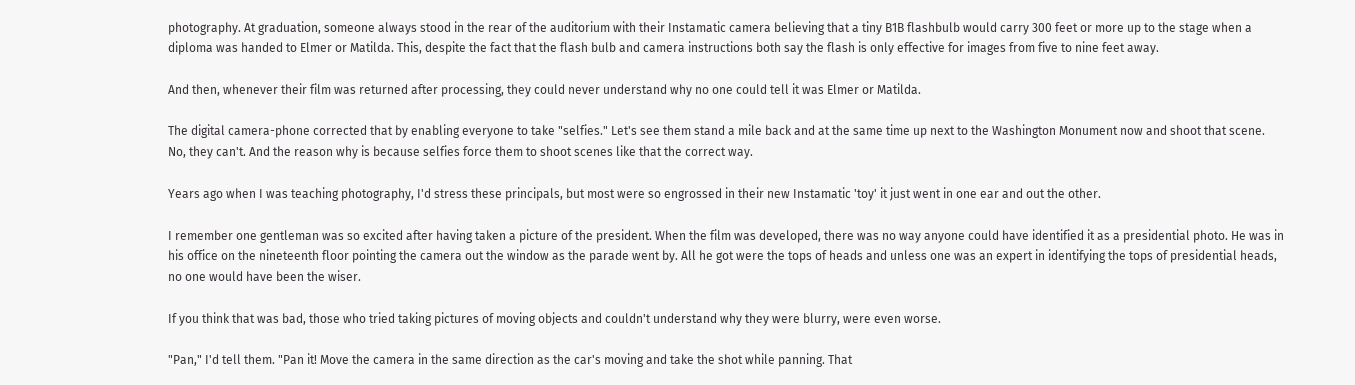photography. At graduation, someone always stood in the rear of the auditorium with their Instamatic camera believing that a tiny B1B flashbulb would carry 300 feet or more up to the stage when a diploma was handed to Elmer or Matilda. This, despite the fact that the flash bulb and camera instructions both say the flash is only effective for images from five to nine feet away.

And then, whenever their film was returned after processing, they could never understand why no one could tell it was Elmer or Matilda.

The digital camera-phone corrected that by enabling everyone to take "selfies." Let's see them stand a mile back and at the same time up next to the Washington Monument now and shoot that scene. No, they can't. And the reason why is because selfies force them to shoot scenes like that the correct way.

Years ago when I was teaching photography, I'd stress these principals, but most were so engrossed in their new Instamatic 'toy' it just went in one ear and out the other.

I remember one gentleman was so excited after having taken a picture of the president. When the film was developed, there was no way anyone could have identified it as a presidential photo. He was in his office on the nineteenth floor pointing the camera out the window as the parade went by. All he got were the tops of heads and unless one was an expert in identifying the tops of presidential heads, no one would have been the wiser.

If you think that was bad, those who tried taking pictures of moving objects and couldn't understand why they were blurry, were even worse.

"Pan," I'd tell them. "Pan it! Move the camera in the same direction as the car's moving and take the shot while panning. That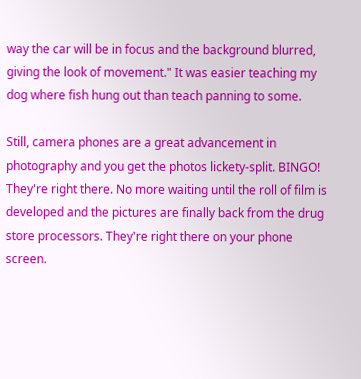way the car will be in focus and the background blurred, giving the look of movement." It was easier teaching my dog where fish hung out than teach panning to some.

Still, camera phones are a great advancement in photography and you get the photos lickety-split. BINGO! They're right there. No more waiting until the roll of film is developed and the pictures are finally back from the drug store processors. They're right there on your phone screen.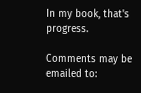In my book, that's progress.

Comments may be emailed to: